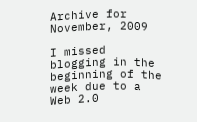Archive for November, 2009

I missed blogging in the beginning of the week due to a Web 2.0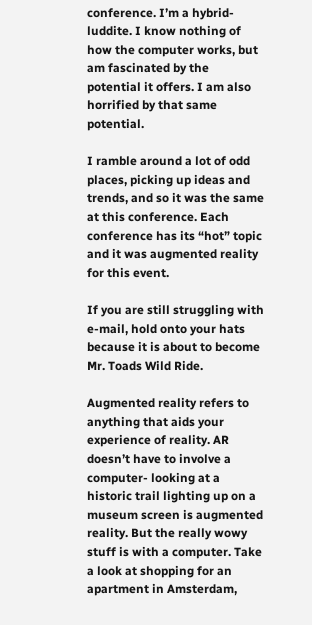conference. I’m a hybrid-luddite. I know nothing of how the computer works, but am fascinated by the potential it offers. I am also horrified by that same potential.

I ramble around a lot of odd places, picking up ideas and trends, and so it was the same at this conference. Each conference has its “hot” topic and it was augmented reality for this event.

If you are still struggling with e-mail, hold onto your hats because it is about to become Mr. Toads Wild Ride.

Augmented reality refers to anything that aids your experience of reality. AR doesn’t have to involve a computer- looking at a historic trail lighting up on a museum screen is augmented reality. But the really wowy stuff is with a computer. Take a look at shopping for an apartment in Amsterdam,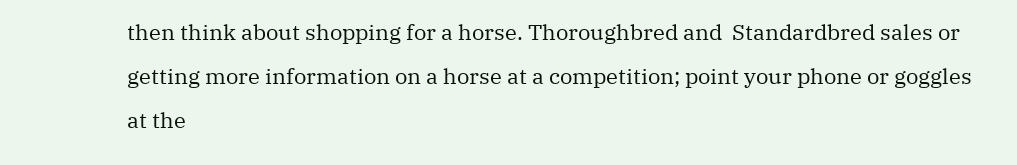then think about shopping for a horse. Thoroughbred and  Standardbred sales or getting more information on a horse at a competition; point your phone or goggles at the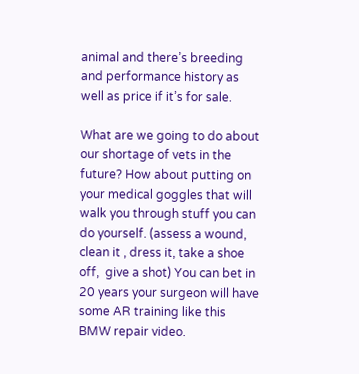animal and there’s breeding and performance history as well as price if it’s for sale.

What are we going to do about our shortage of vets in the future? How about putting on your medical goggles that will walk you through stuff you can do yourself. (assess a wound, clean it , dress it, take a shoe off,  give a shot) You can bet in 20 years your surgeon will have some AR training like this BMW repair video.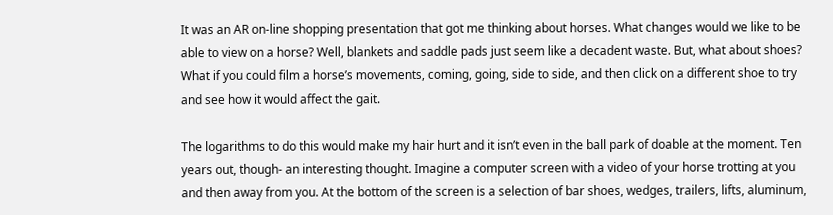It was an AR on-line shopping presentation that got me thinking about horses. What changes would we like to be able to view on a horse? Well, blankets and saddle pads just seem like a decadent waste. But, what about shoes? What if you could film a horse’s movements, coming, going, side to side, and then click on a different shoe to try and see how it would affect the gait.

The logarithms to do this would make my hair hurt and it isn’t even in the ball park of doable at the moment. Ten years out, though- an interesting thought. Imagine a computer screen with a video of your horse trotting at you and then away from you. At the bottom of the screen is a selection of bar shoes, wedges, trailers, lifts, aluminum,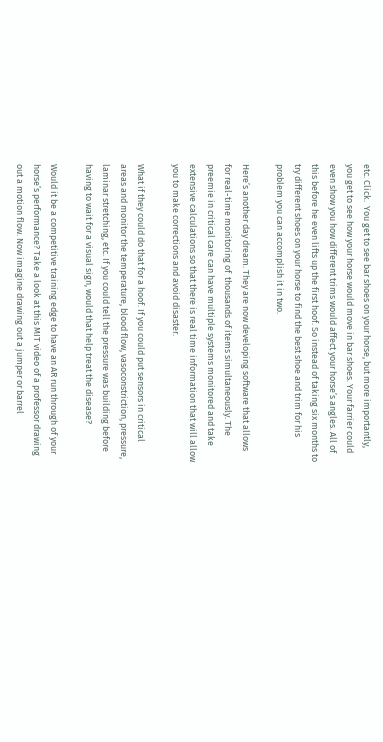etc. Click.  You get to see bar shoes on your horse, but more importantly, you get to see how your horse would move in bar shoes. Your farrier could even show you how different trims would affect your horse’s angles. All of this before he even lifts up the first hoof. So instead of taking six months to try different shoes on your horse to find the best shoe and trim for his problem you can accomplish it in two.

Here’s another day dream. They are now developing software that allows for real-time monitoring of  thousands of items simultaneously. The preemie in critical care can have multiple systems monitored and take extensive calculations so that there is real time information that will allow you to make corrections and avoid disaster.

What if they could do that for a hoof. If you could put sensors in critical areas and monitor the temperature, blood flow, vasoconstriction, pressure, laminar stretching, etc. If you could tell the pressure was building before having to wait for a visual sign, would that help treat the disease?

Would it be a competitive training edge to have an AR run through of your horse’s performance? Take a look at this MIT video of a professor drawing out a motion flow. Now imagine drawing out a jumper or barrel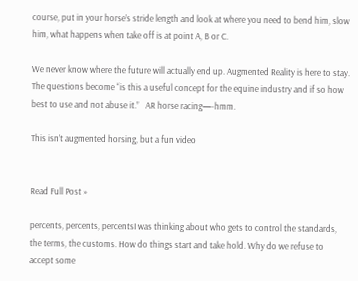course, put in your horse’s stride length and look at where you need to bend him, slow him, what happens when take off is at point A, B or C.

We never know where the future will actually end up. Augmented Reality is here to stay. The questions become “is this a useful concept for the equine industry and if so how best to use and not abuse it.”   AR horse racing—-hmm.

This isn’t augmented horsing, but a fun video


Read Full Post »

percents, percents, percentsI was thinking about who gets to control the standards, the terms, the customs. How do things start and take hold. Why do we refuse to accept some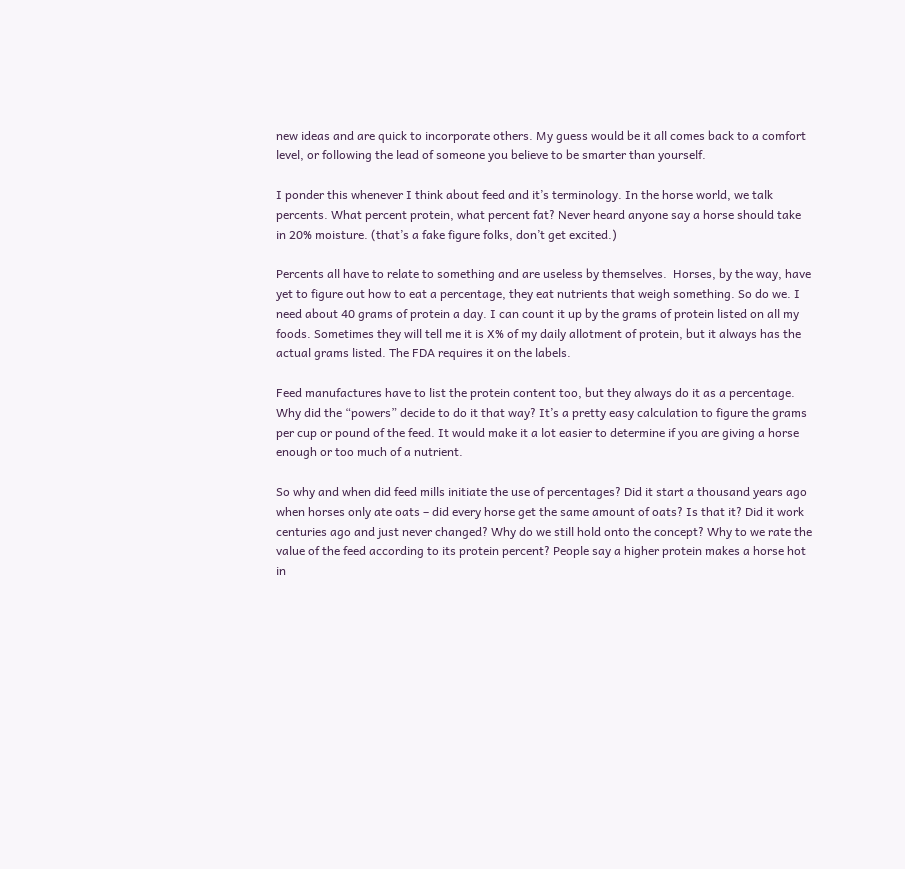new ideas and are quick to incorporate others. My guess would be it all comes back to a comfort level, or following the lead of someone you believe to be smarter than yourself.

I ponder this whenever I think about feed and it’s terminology. In the horse world, we talk percents. What percent protein, what percent fat? Never heard anyone say a horse should take in 20% moisture. (that’s a fake figure folks, don’t get excited.)

Percents all have to relate to something and are useless by themselves.  Horses, by the way, have yet to figure out how to eat a percentage, they eat nutrients that weigh something. So do we. I need about 40 grams of protein a day. I can count it up by the grams of protein listed on all my foods. Sometimes they will tell me it is X% of my daily allotment of protein, but it always has the actual grams listed. The FDA requires it on the labels.

Feed manufactures have to list the protein content too, but they always do it as a percentage. Why did the “powers” decide to do it that way? It’s a pretty easy calculation to figure the grams per cup or pound of the feed. It would make it a lot easier to determine if you are giving a horse enough or too much of a nutrient.

So why and when did feed mills initiate the use of percentages? Did it start a thousand years ago when horses only ate oats – did every horse get the same amount of oats? Is that it? Did it work centuries ago and just never changed? Why do we still hold onto the concept? Why to we rate the value of the feed according to its protein percent? People say a higher protein makes a horse hot in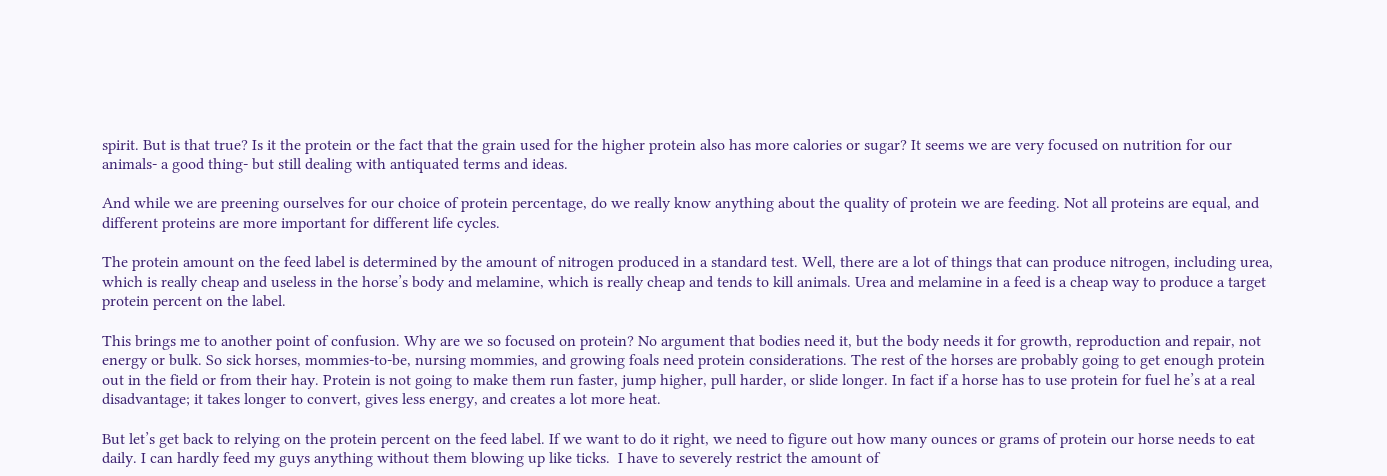spirit. But is that true? Is it the protein or the fact that the grain used for the higher protein also has more calories or sugar? It seems we are very focused on nutrition for our animals- a good thing- but still dealing with antiquated terms and ideas.

And while we are preening ourselves for our choice of protein percentage, do we really know anything about the quality of protein we are feeding. Not all proteins are equal, and different proteins are more important for different life cycles.

The protein amount on the feed label is determined by the amount of nitrogen produced in a standard test. Well, there are a lot of things that can produce nitrogen, including urea, which is really cheap and useless in the horse’s body and melamine, which is really cheap and tends to kill animals. Urea and melamine in a feed is a cheap way to produce a target protein percent on the label.

This brings me to another point of confusion. Why are we so focused on protein? No argument that bodies need it, but the body needs it for growth, reproduction and repair, not energy or bulk. So sick horses, mommies-to-be, nursing mommies, and growing foals need protein considerations. The rest of the horses are probably going to get enough protein out in the field or from their hay. Protein is not going to make them run faster, jump higher, pull harder, or slide longer. In fact if a horse has to use protein for fuel he’s at a real disadvantage; it takes longer to convert, gives less energy, and creates a lot more heat.

But let’s get back to relying on the protein percent on the feed label. If we want to do it right, we need to figure out how many ounces or grams of protein our horse needs to eat daily. I can hardly feed my guys anything without them blowing up like ticks.  I have to severely restrict the amount of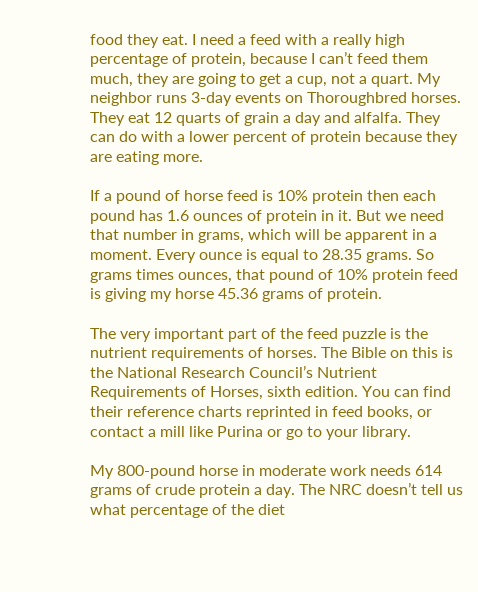food they eat. I need a feed with a really high percentage of protein, because I can’t feed them much, they are going to get a cup, not a quart. My neighbor runs 3-day events on Thoroughbred horses. They eat 12 quarts of grain a day and alfalfa. They can do with a lower percent of protein because they are eating more.

If a pound of horse feed is 10% protein then each pound has 1.6 ounces of protein in it. But we need that number in grams, which will be apparent in a moment. Every ounce is equal to 28.35 grams. So grams times ounces, that pound of 10% protein feed is giving my horse 45.36 grams of protein.

The very important part of the feed puzzle is the nutrient requirements of horses. The Bible on this is the National Research Council’s Nutrient Requirements of Horses, sixth edition. You can find their reference charts reprinted in feed books, or contact a mill like Purina or go to your library.

My 800-pound horse in moderate work needs 614 grams of crude protein a day. The NRC doesn’t tell us what percentage of the diet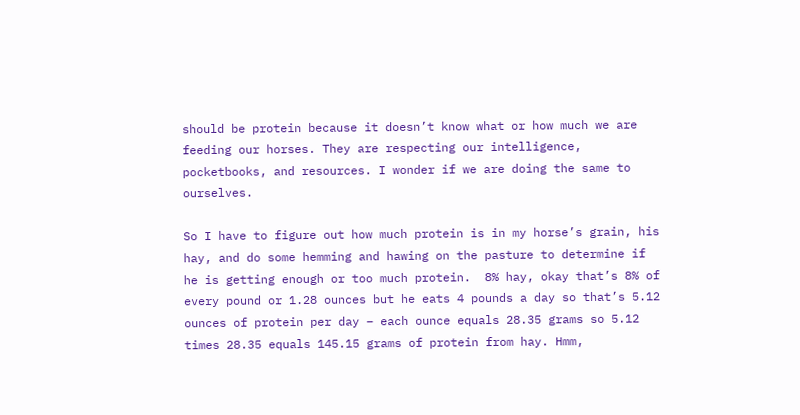should be protein because it doesn’t know what or how much we are feeding our horses. They are respecting our intelligence, pocketbooks, and resources. I wonder if we are doing the same to ourselves.

So I have to figure out how much protein is in my horse’s grain, his hay, and do some hemming and hawing on the pasture to determine if he is getting enough or too much protein.  8% hay, okay that’s 8% of every pound or 1.28 ounces but he eats 4 pounds a day so that’s 5.12 ounces of protein per day – each ounce equals 28.35 grams so 5.12 times 28.35 equals 145.15 grams of protein from hay. Hmm,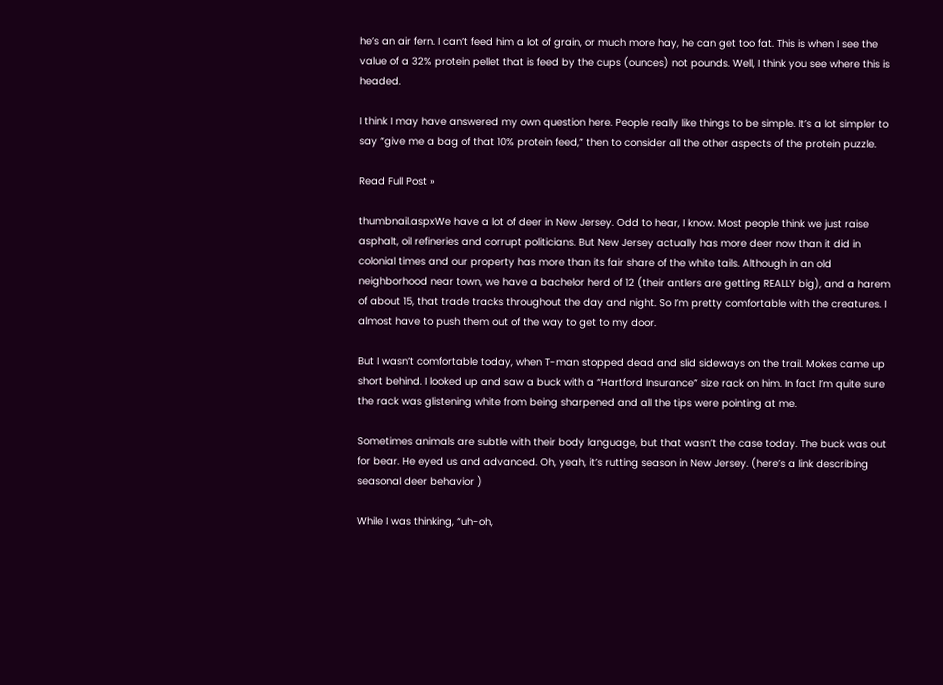he’s an air fern. I can’t feed him a lot of grain, or much more hay, he can get too fat. This is when I see the value of a 32% protein pellet that is feed by the cups (ounces) not pounds. Well, I think you see where this is headed.

I think I may have answered my own question here. People really like things to be simple. It’s a lot simpler to say “give me a bag of that 10% protein feed,” then to consider all the other aspects of the protein puzzle.

Read Full Post »

thumbnail.aspxWe have a lot of deer in New Jersey. Odd to hear, I know. Most people think we just raise asphalt, oil refineries and corrupt politicians. But New Jersey actually has more deer now than it did in colonial times and our property has more than its fair share of the white tails. Although in an old neighborhood near town, we have a bachelor herd of 12 (their antlers are getting REALLY big), and a harem of about 15, that trade tracks throughout the day and night. So I’m pretty comfortable with the creatures. I almost have to push them out of the way to get to my door.

But I wasn’t comfortable today, when T-man stopped dead and slid sideways on the trail. Mokes came up short behind. I looked up and saw a buck with a “Hartford Insurance” size rack on him. In fact I’m quite sure the rack was glistening white from being sharpened and all the tips were pointing at me.

Sometimes animals are subtle with their body language, but that wasn’t the case today. The buck was out for bear. He eyed us and advanced. Oh, yeah, it’s rutting season in New Jersey. (here’s a link describing  seasonal deer behavior )

While I was thinking, “uh-oh,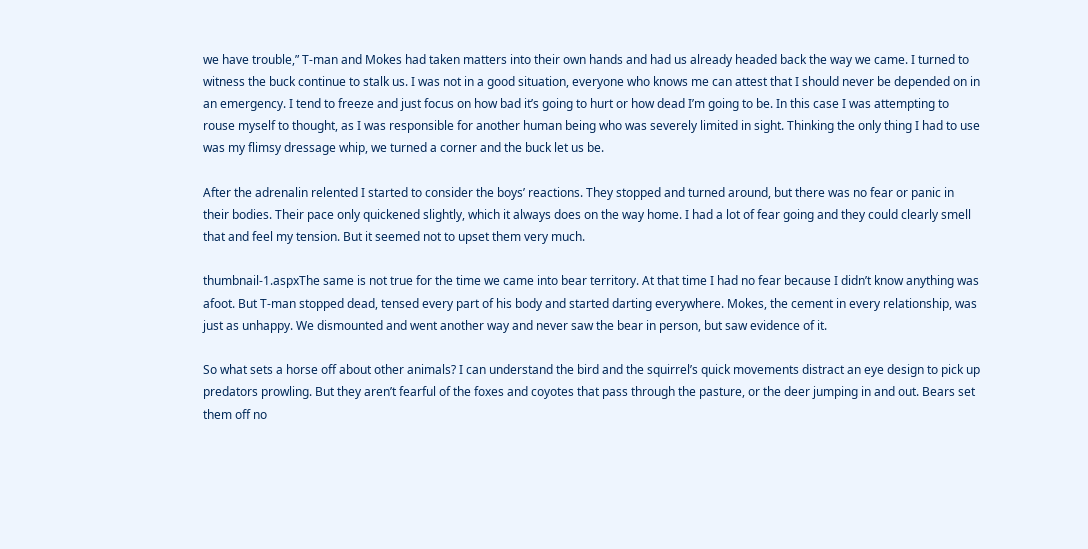we have trouble,” T-man and Mokes had taken matters into their own hands and had us already headed back the way we came. I turned to witness the buck continue to stalk us. I was not in a good situation, everyone who knows me can attest that I should never be depended on in an emergency. I tend to freeze and just focus on how bad it’s going to hurt or how dead I’m going to be. In this case I was attempting to rouse myself to thought, as I was responsible for another human being who was severely limited in sight. Thinking the only thing I had to use was my flimsy dressage whip, we turned a corner and the buck let us be.

After the adrenalin relented I started to consider the boys’ reactions. They stopped and turned around, but there was no fear or panic in their bodies. Their pace only quickened slightly, which it always does on the way home. I had a lot of fear going and they could clearly smell that and feel my tension. But it seemed not to upset them very much.

thumbnail-1.aspxThe same is not true for the time we came into bear territory. At that time I had no fear because I didn’t know anything was afoot. But T-man stopped dead, tensed every part of his body and started darting everywhere. Mokes, the cement in every relationship, was just as unhappy. We dismounted and went another way and never saw the bear in person, but saw evidence of it.

So what sets a horse off about other animals? I can understand the bird and the squirrel’s quick movements distract an eye design to pick up predators prowling. But they aren’t fearful of the foxes and coyotes that pass through the pasture, or the deer jumping in and out. Bears set them off no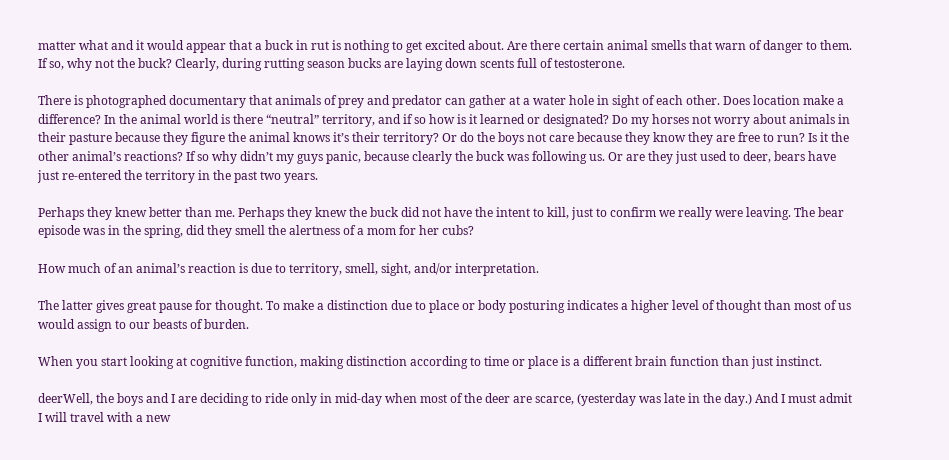matter what and it would appear that a buck in rut is nothing to get excited about. Are there certain animal smells that warn of danger to them. If so, why not the buck? Clearly, during rutting season bucks are laying down scents full of testosterone.

There is photographed documentary that animals of prey and predator can gather at a water hole in sight of each other. Does location make a difference? In the animal world is there “neutral” territory, and if so how is it learned or designated? Do my horses not worry about animals in their pasture because they figure the animal knows it’s their territory? Or do the boys not care because they know they are free to run? Is it the other animal’s reactions? If so why didn’t my guys panic, because clearly the buck was following us. Or are they just used to deer, bears have just re-entered the territory in the past two years.

Perhaps they knew better than me. Perhaps they knew the buck did not have the intent to kill, just to confirm we really were leaving. The bear episode was in the spring, did they smell the alertness of a mom for her cubs?

How much of an animal’s reaction is due to territory, smell, sight, and/or interpretation.

The latter gives great pause for thought. To make a distinction due to place or body posturing indicates a higher level of thought than most of us would assign to our beasts of burden.

When you start looking at cognitive function, making distinction according to time or place is a different brain function than just instinct.

deerWell, the boys and I are deciding to ride only in mid-day when most of the deer are scarce, (yesterday was late in the day.) And I must admit I will travel with a new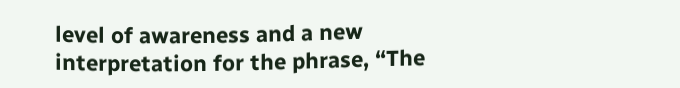level of awareness and a new interpretation for the phrase, “The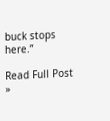buck stops here.”

Read Full Post »